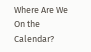Where Are We On the Calendar?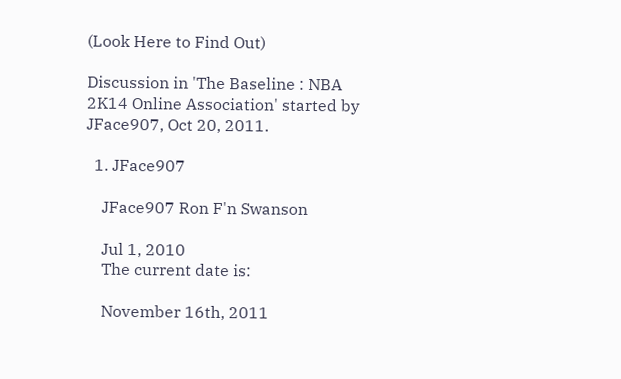(Look Here to Find Out)

Discussion in 'The Baseline : NBA 2K14 Online Association' started by JFace907, Oct 20, 2011.

  1. JFace907

    JFace907 Ron F'n Swanson

    Jul 1, 2010
    The current date is:

    November 16th, 2011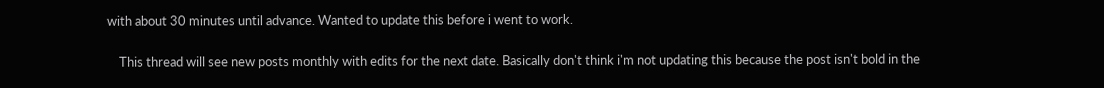with about 30 minutes until advance. Wanted to update this before i went to work.

    This thread will see new posts monthly with edits for the next date. Basically don't think i'm not updating this because the post isn't bold in the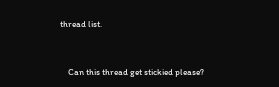thread list.


    Can this thread get stickied please?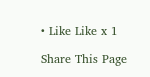• Like Like x 1

Share This Page